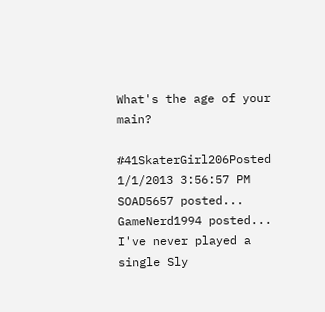What's the age of your main?

#41SkaterGirl206Posted 1/1/2013 3:56:57 PM
SOAD5657 posted...
GameNerd1994 posted...
I've never played a single Sly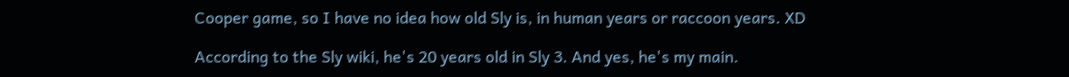Cooper game, so I have no idea how old Sly is, in human years or raccoon years. XD

According to the Sly wiki, he's 20 years old in Sly 3. And yes, he's my main.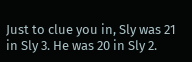Just to clue you in, Sly was 21 in Sly 3. He was 20 in Sly 2.